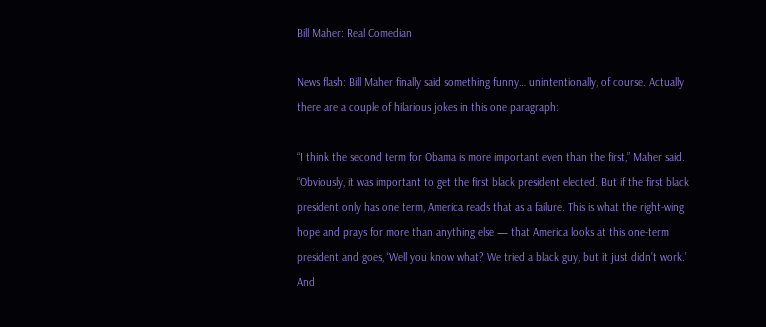Bill Maher: Real Comedian

News flash: Bill Maher finally said something funny… unintentionally, of course. Actually there are a couple of hilarious jokes in this one paragraph:

“I think the second term for Obama is more important even than the first,” Maher said. “Obviously, it was important to get the first black president elected. But if the first black president only has one term, America reads that as a failure. This is what the right-wing hope and prays for more than anything else — that America looks at this one-term president and goes, ‘Well you know what? We tried a black guy, but it just didn’t work.’ And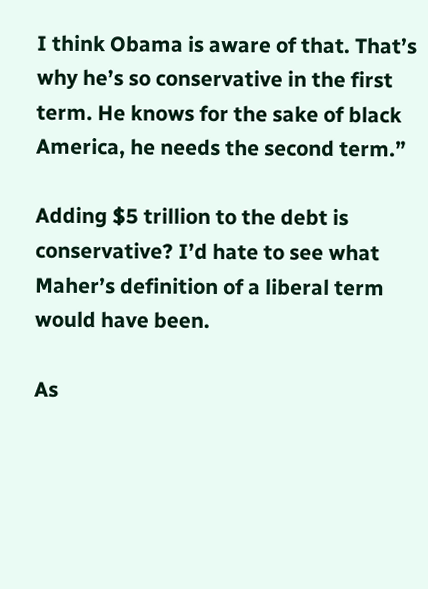I think Obama is aware of that. That’s why he’s so conservative in the first term. He knows for the sake of black America, he needs the second term.”

Adding $5 trillion to the debt is conservative? I’d hate to see what Maher’s definition of a liberal term would have been.

As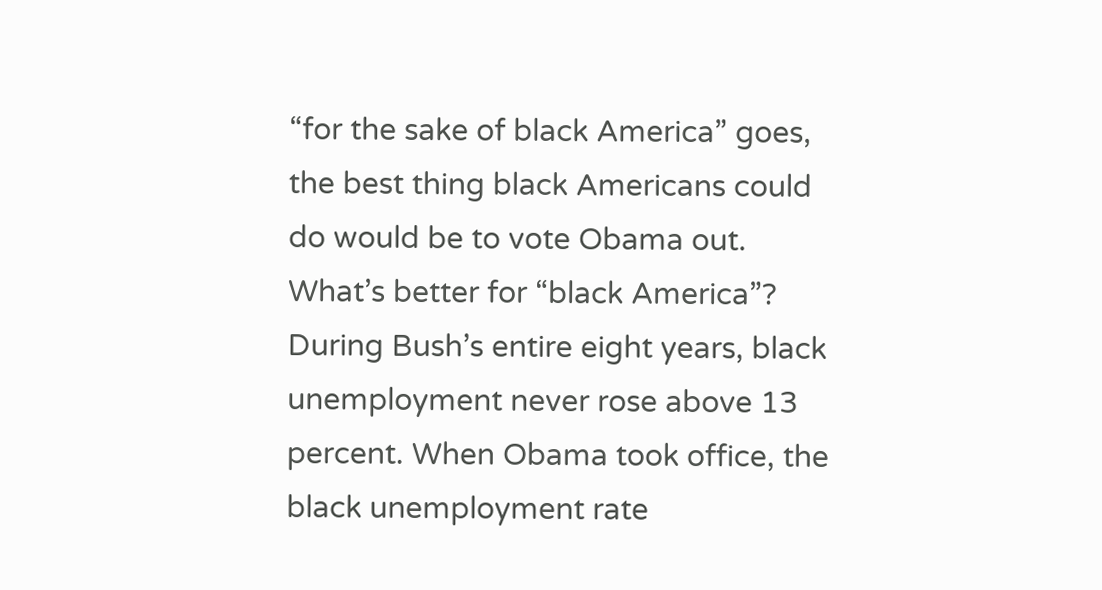“for the sake of black America” goes, the best thing black Americans could do would be to vote Obama out. What’s better for “black America”? During Bush’s entire eight years, black unemployment never rose above 13 percent. When Obama took office, the black unemployment rate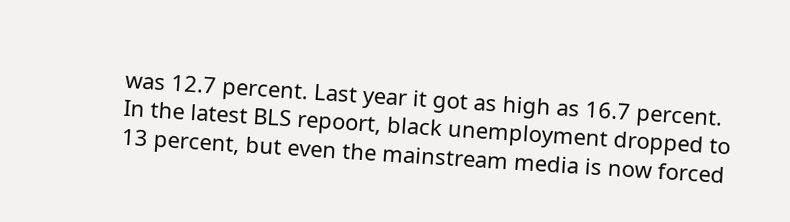was 12.7 percent. Last year it got as high as 16.7 percent. In the latest BLS repoort, black unemployment dropped to 13 percent, but even the mainstream media is now forced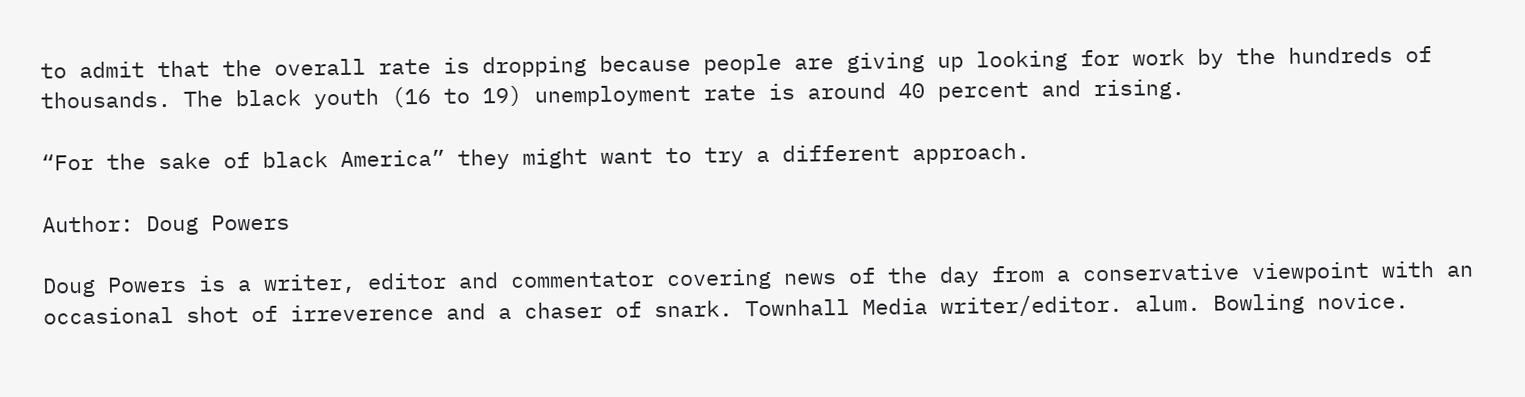to admit that the overall rate is dropping because people are giving up looking for work by the hundreds of thousands. The black youth (16 to 19) unemployment rate is around 40 percent and rising.

“For the sake of black America” they might want to try a different approach.

Author: Doug Powers

Doug Powers is a writer, editor and commentator covering news of the day from a conservative viewpoint with an occasional shot of irreverence and a chaser of snark. Townhall Media writer/editor. alum. Bowling novice.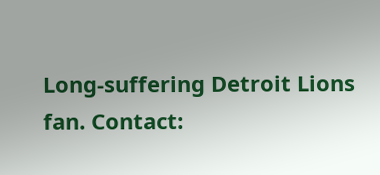Long-suffering Detroit Lions fan. Contact: